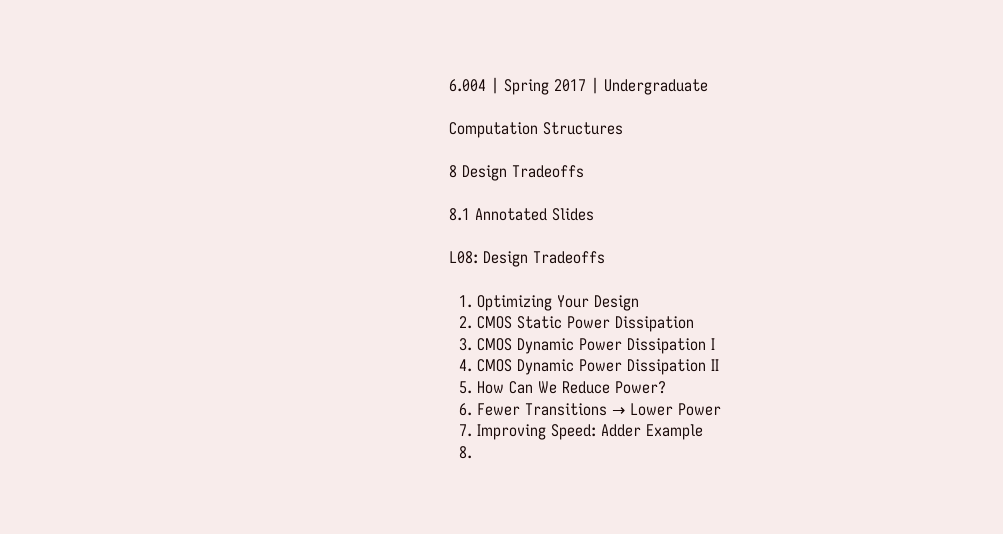6.004 | Spring 2017 | Undergraduate

Computation Structures

8 Design Tradeoffs

8.1 Annotated Slides

L08: Design Tradeoffs

  1. Optimizing Your Design
  2. CMOS Static Power Dissipation
  3. CMOS Dynamic Power Dissipation I
  4. CMOS Dynamic Power Dissipation II
  5. How Can We Reduce Power?
  6. Fewer Transitions → Lower Power
  7. Improving Speed: Adder Example
  8.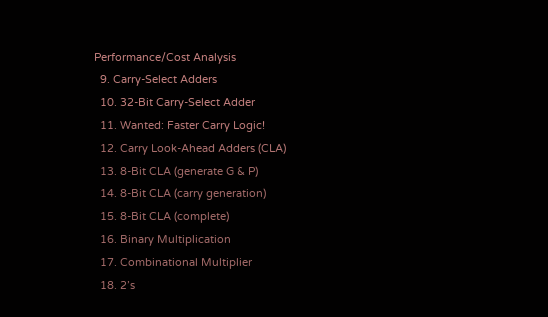Performance/Cost Analysis
  9. Carry-Select Adders
  10. 32-Bit Carry-Select Adder
  11. Wanted: Faster Carry Logic!
  12. Carry Look-Ahead Adders (CLA)
  13. 8-Bit CLA (generate G & P)
  14. 8-Bit CLA (carry generation)
  15. 8-Bit CLA (complete)
  16. Binary Multiplication
  17. Combinational Multiplier
  18. 2’s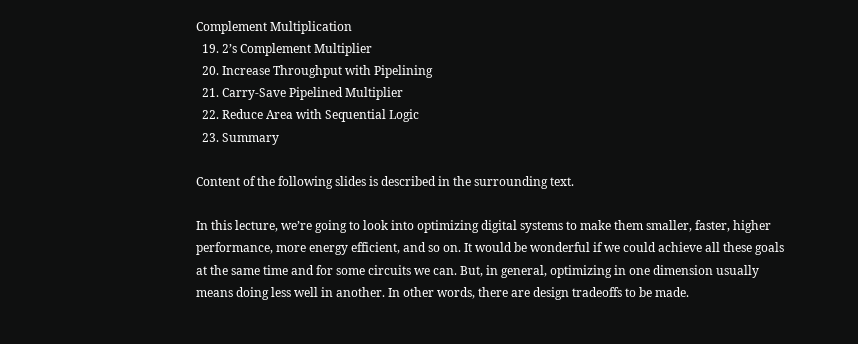Complement Multiplication
  19. 2’s Complement Multiplier
  20. Increase Throughput with Pipelining
  21. Carry-Save Pipelined Multiplier
  22. Reduce Area with Sequential Logic
  23. Summary

Content of the following slides is described in the surrounding text.

In this lecture, we’re going to look into optimizing digital systems to make them smaller, faster, higher performance, more energy efficient, and so on. It would be wonderful if we could achieve all these goals at the same time and for some circuits we can. But, in general, optimizing in one dimension usually means doing less well in another. In other words, there are design tradeoffs to be made.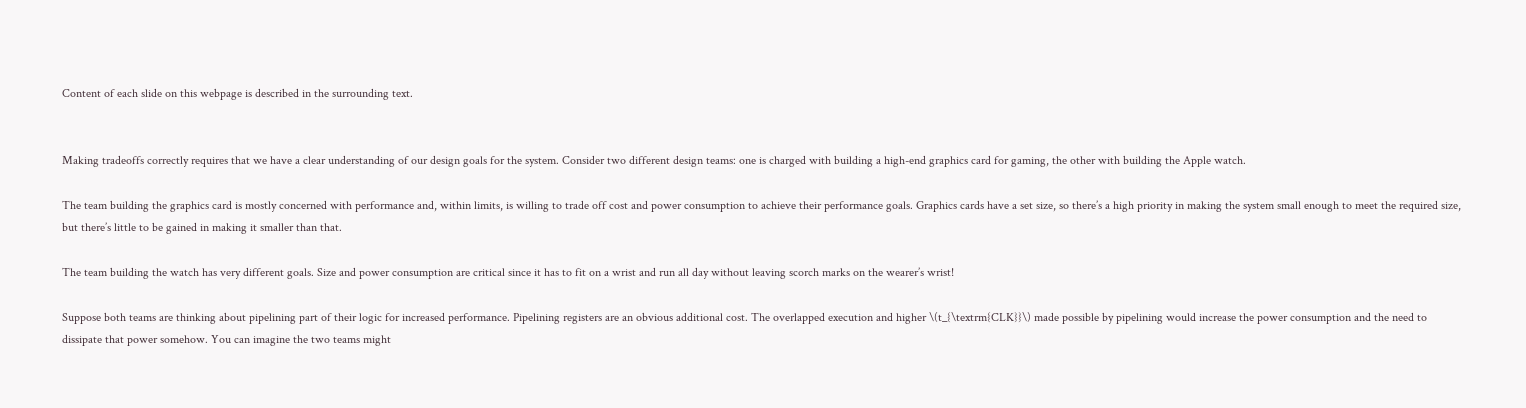Content of each slide on this webpage is described in the surrounding text.


Making tradeoffs correctly requires that we have a clear understanding of our design goals for the system. Consider two different design teams: one is charged with building a high-end graphics card for gaming, the other with building the Apple watch.

The team building the graphics card is mostly concerned with performance and, within limits, is willing to trade off cost and power consumption to achieve their performance goals. Graphics cards have a set size, so there’s a high priority in making the system small enough to meet the required size, but there’s little to be gained in making it smaller than that.

The team building the watch has very different goals. Size and power consumption are critical since it has to fit on a wrist and run all day without leaving scorch marks on the wearer’s wrist!

Suppose both teams are thinking about pipelining part of their logic for increased performance. Pipelining registers are an obvious additional cost. The overlapped execution and higher \(t_{\textrm{CLK}}\) made possible by pipelining would increase the power consumption and the need to dissipate that power somehow. You can imagine the two teams might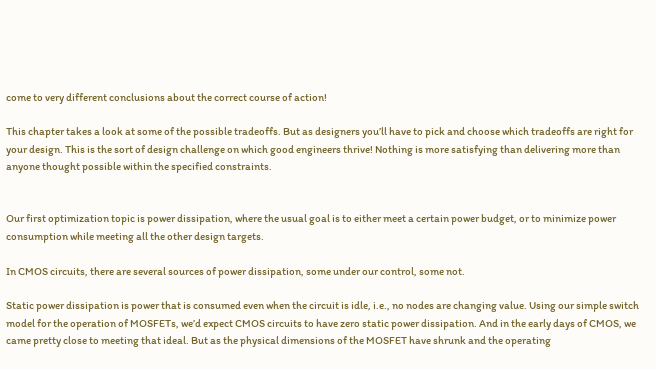come to very different conclusions about the correct course of action!

This chapter takes a look at some of the possible tradeoffs. But as designers you’ll have to pick and choose which tradeoffs are right for your design. This is the sort of design challenge on which good engineers thrive! Nothing is more satisfying than delivering more than anyone thought possible within the specified constraints.


Our first optimization topic is power dissipation, where the usual goal is to either meet a certain power budget, or to minimize power consumption while meeting all the other design targets.

In CMOS circuits, there are several sources of power dissipation, some under our control, some not.

Static power dissipation is power that is consumed even when the circuit is idle, i.e., no nodes are changing value. Using our simple switch model for the operation of MOSFETs, we’d expect CMOS circuits to have zero static power dissipation. And in the early days of CMOS, we came pretty close to meeting that ideal. But as the physical dimensions of the MOSFET have shrunk and the operating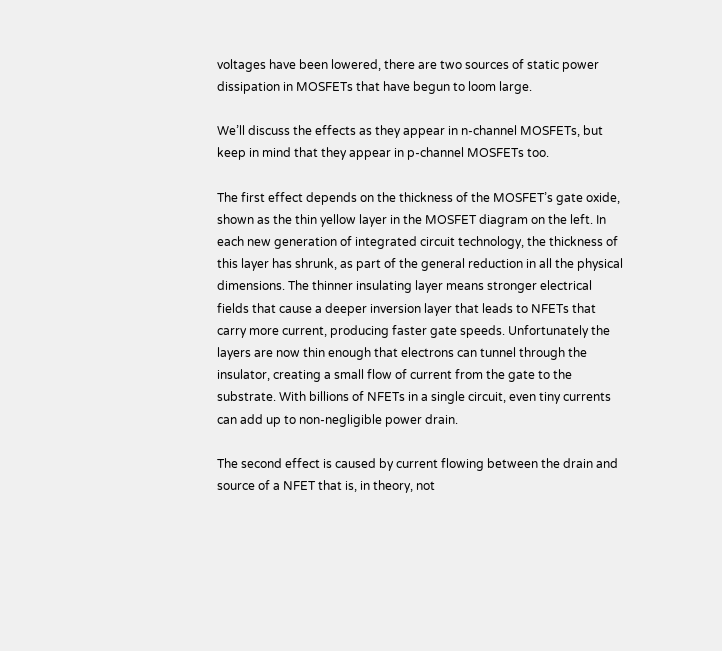voltages have been lowered, there are two sources of static power dissipation in MOSFETs that have begun to loom large.

We’ll discuss the effects as they appear in n-channel MOSFETs, but keep in mind that they appear in p-channel MOSFETs too.

The first effect depends on the thickness of the MOSFET’s gate oxide, shown as the thin yellow layer in the MOSFET diagram on the left. In each new generation of integrated circuit technology, the thickness of this layer has shrunk, as part of the general reduction in all the physical dimensions. The thinner insulating layer means stronger electrical fields that cause a deeper inversion layer that leads to NFETs that carry more current, producing faster gate speeds. Unfortunately the layers are now thin enough that electrons can tunnel through the insulator, creating a small flow of current from the gate to the substrate. With billions of NFETs in a single circuit, even tiny currents can add up to non-negligible power drain.

The second effect is caused by current flowing between the drain and source of a NFET that is, in theory, not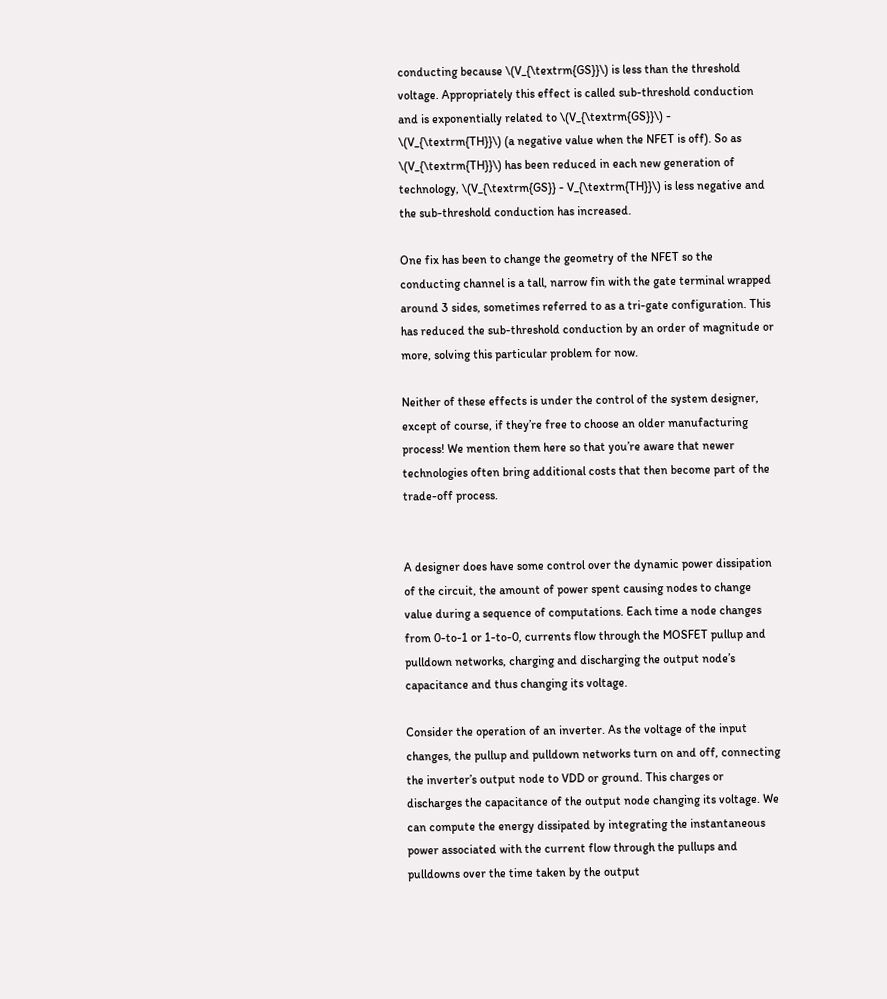conducting because \(V_{\textrm{GS}}\) is less than the threshold voltage. Appropriately this effect is called sub-threshold conduction and is exponentially related to \(V_{\textrm{GS}}\) - \(V_{\textrm{TH}}\) (a negative value when the NFET is off). So as \(V_{\textrm{TH}}\) has been reduced in each new generation of technology, \(V_{\textrm{GS}} - V_{\textrm{TH}}\) is less negative and the sub-threshold conduction has increased.

One fix has been to change the geometry of the NFET so the conducting channel is a tall, narrow fin with the gate terminal wrapped around 3 sides, sometimes referred to as a tri-gate configuration. This has reduced the sub-threshold conduction by an order of magnitude or more, solving this particular problem for now.

Neither of these effects is under the control of the system designer, except of course, if they’re free to choose an older manufacturing process! We mention them here so that you’re aware that newer technologies often bring additional costs that then become part of the trade-off process.


A designer does have some control over the dynamic power dissipation of the circuit, the amount of power spent causing nodes to change value during a sequence of computations. Each time a node changes from 0-to-1 or 1-to-0, currents flow through the MOSFET pullup and pulldown networks, charging and discharging the output node’s capacitance and thus changing its voltage.

Consider the operation of an inverter. As the voltage of the input changes, the pullup and pulldown networks turn on and off, connecting the inverter’s output node to VDD or ground. This charges or discharges the capacitance of the output node changing its voltage. We can compute the energy dissipated by integrating the instantaneous power associated with the current flow through the pullups and pulldowns over the time taken by the output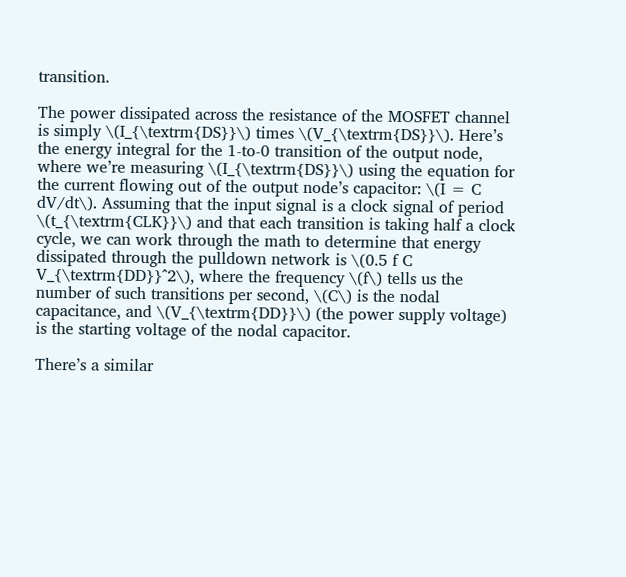transition.

The power dissipated across the resistance of the MOSFET channel is simply \(I_{\textrm{DS}}\) times \(V_{\textrm{DS}}\). Here’s the energy integral for the 1-to-0 transition of the output node, where we’re measuring \(I_{\textrm{DS}}\) using the equation for the current flowing out of the output node’s capacitor: \(I = C dV/dt\). Assuming that the input signal is a clock signal of period \(t_{\textrm{CLK}}\) and that each transition is taking half a clock cycle, we can work through the math to determine that energy dissipated through the pulldown network is \(0.5 f C V_{\textrm{DD}}^2\), where the frequency \(f\) tells us the number of such transitions per second, \(C\) is the nodal capacitance, and \(V_{\textrm{DD}}\) (the power supply voltage) is the starting voltage of the nodal capacitor.

There’s a similar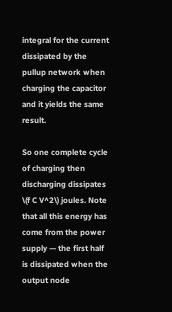integral for the current dissipated by the pullup network when charging the capacitor and it yields the same result.

So one complete cycle of charging then discharging dissipates \(f C V^2\) joules. Note that all this energy has come from the power supply — the first half is dissipated when the output node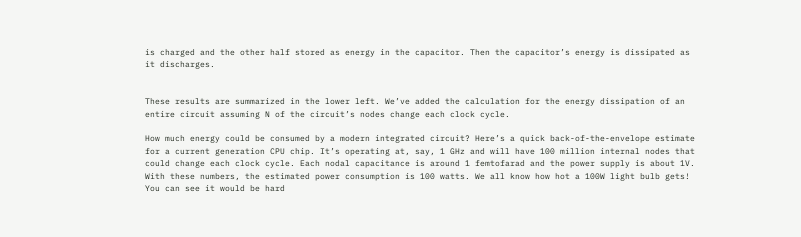is charged and the other half stored as energy in the capacitor. Then the capacitor’s energy is dissipated as it discharges.


These results are summarized in the lower left. We’ve added the calculation for the energy dissipation of an entire circuit assuming N of the circuit’s nodes change each clock cycle.

How much energy could be consumed by a modern integrated circuit? Here’s a quick back-of-the-envelope estimate for a current generation CPU chip. It’s operating at, say, 1 GHz and will have 100 million internal nodes that could change each clock cycle. Each nodal capacitance is around 1 femtofarad and the power supply is about 1V. With these numbers, the estimated power consumption is 100 watts. We all know how hot a 100W light bulb gets! You can see it would be hard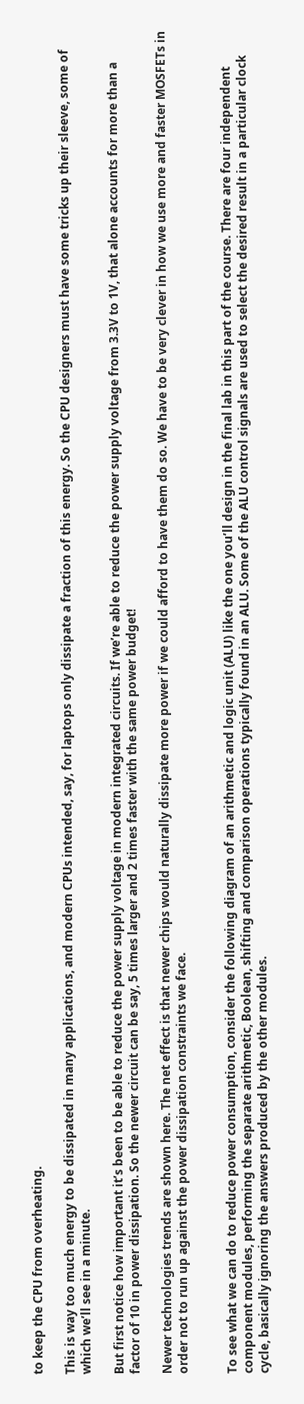to keep the CPU from overheating.

This is way too much energy to be dissipated in many applications, and modern CPUs intended, say, for laptops only dissipate a fraction of this energy. So the CPU designers must have some tricks up their sleeve, some of which we’ll see in a minute.

But first notice how important it’s been to be able to reduce the power supply voltage in modern integrated circuits. If we’re able to reduce the power supply voltage from 3.3V to 1V, that alone accounts for more than a factor of 10 in power dissipation. So the newer circuit can be say, 5 times larger and 2 times faster with the same power budget!

Newer technologies trends are shown here. The net effect is that newer chips would naturally dissipate more power if we could afford to have them do so. We have to be very clever in how we use more and faster MOSFETs in order not to run up against the power dissipation constraints we face.


To see what we can do to reduce power consumption, consider the following diagram of an arithmetic and logic unit (ALU) like the one you’ll design in the final lab in this part of the course. There are four independent component modules, performing the separate arithmetic, Boolean, shifting and comparison operations typically found in an ALU. Some of the ALU control signals are used to select the desired result in a particular clock cycle, basically ignoring the answers produced by the other modules.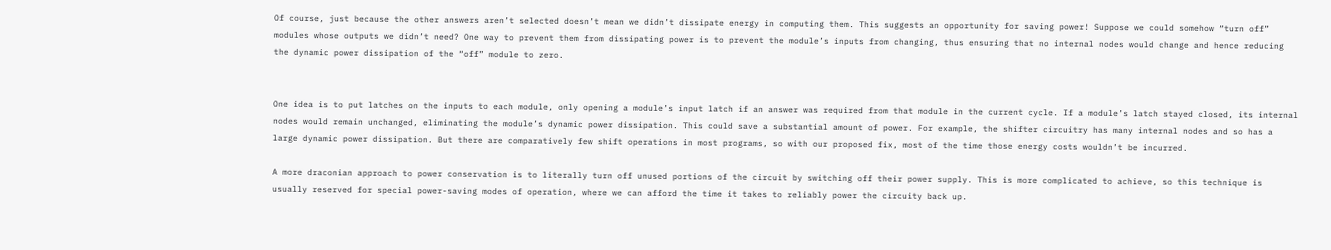Of course, just because the other answers aren’t selected doesn’t mean we didn’t dissipate energy in computing them. This suggests an opportunity for saving power! Suppose we could somehow “turn off” modules whose outputs we didn’t need? One way to prevent them from dissipating power is to prevent the module’s inputs from changing, thus ensuring that no internal nodes would change and hence reducing the dynamic power dissipation of the “off” module to zero.


One idea is to put latches on the inputs to each module, only opening a module’s input latch if an answer was required from that module in the current cycle. If a module’s latch stayed closed, its internal nodes would remain unchanged, eliminating the module’s dynamic power dissipation. This could save a substantial amount of power. For example, the shifter circuitry has many internal nodes and so has a large dynamic power dissipation. But there are comparatively few shift operations in most programs, so with our proposed fix, most of the time those energy costs wouldn’t be incurred.

A more draconian approach to power conservation is to literally turn off unused portions of the circuit by switching off their power supply. This is more complicated to achieve, so this technique is usually reserved for special power-saving modes of operation, where we can afford the time it takes to reliably power the circuity back up.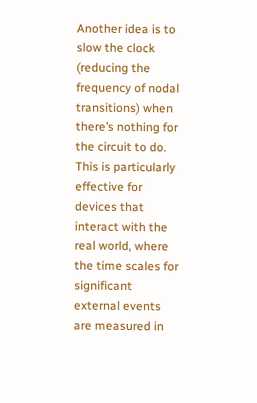Another idea is to slow the clock (reducing the frequency of nodal transitions) when there’s nothing for the circuit to do. This is particularly effective for devices that interact with the real world, where the time scales for significant external events are measured in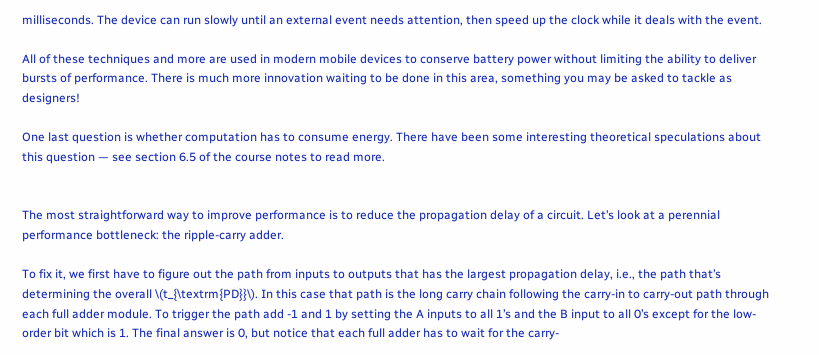milliseconds. The device can run slowly until an external event needs attention, then speed up the clock while it deals with the event.

All of these techniques and more are used in modern mobile devices to conserve battery power without limiting the ability to deliver bursts of performance. There is much more innovation waiting to be done in this area, something you may be asked to tackle as designers!

One last question is whether computation has to consume energy. There have been some interesting theoretical speculations about this question — see section 6.5 of the course notes to read more.


The most straightforward way to improve performance is to reduce the propagation delay of a circuit. Let’s look at a perennial performance bottleneck: the ripple-carry adder.

To fix it, we first have to figure out the path from inputs to outputs that has the largest propagation delay, i.e., the path that’s determining the overall \(t_{\textrm{PD}}\). In this case that path is the long carry chain following the carry-in to carry-out path through each full adder module. To trigger the path add -1 and 1 by setting the A inputs to all 1’s and the B input to all 0’s except for the low-order bit which is 1. The final answer is 0, but notice that each full adder has to wait for the carry-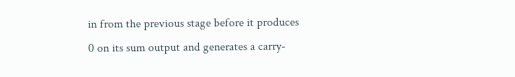in from the previous stage before it produces 0 on its sum output and generates a carry-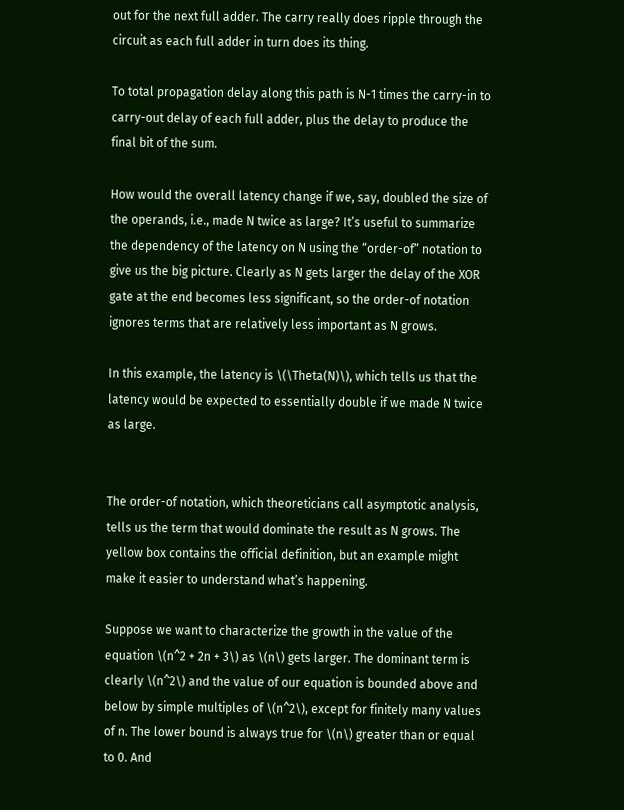out for the next full adder. The carry really does ripple through the circuit as each full adder in turn does its thing.

To total propagation delay along this path is N-1 times the carry-in to carry-out delay of each full adder, plus the delay to produce the final bit of the sum.

How would the overall latency change if we, say, doubled the size of the operands, i.e., made N twice as large? It’s useful to summarize the dependency of the latency on N using the “order-of” notation to give us the big picture. Clearly as N gets larger the delay of the XOR gate at the end becomes less significant, so the order-of notation ignores terms that are relatively less important as N grows.

In this example, the latency is \(\Theta(N)\), which tells us that the latency would be expected to essentially double if we made N twice as large.


The order-of notation, which theoreticians call asymptotic analysis, tells us the term that would dominate the result as N grows. The yellow box contains the official definition, but an example might make it easier to understand what’s happening.

Suppose we want to characterize the growth in the value of the equation \(n^2 + 2n + 3\) as \(n\) gets larger. The dominant term is clearly \(n^2\) and the value of our equation is bounded above and below by simple multiples of \(n^2\), except for finitely many values of n. The lower bound is always true for \(n\) greater than or equal to 0. And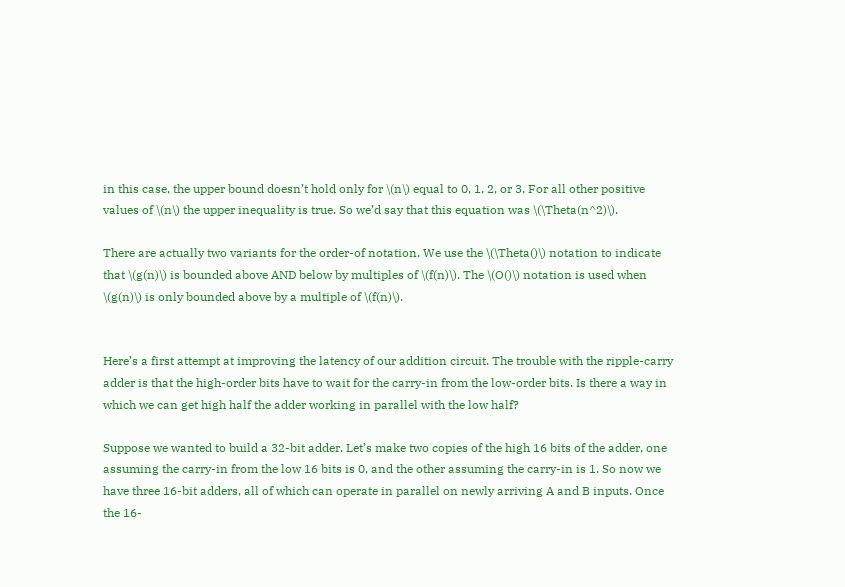in this case, the upper bound doesn’t hold only for \(n\) equal to 0, 1, 2, or 3. For all other positive values of \(n\) the upper inequality is true. So we’d say that this equation was \(\Theta(n^2)\).

There are actually two variants for the order-of notation. We use the \(\Theta()\) notation to indicate that \(g(n)\) is bounded above AND below by multiples of \(f(n)\). The \(O()\) notation is used when \(g(n)\) is only bounded above by a multiple of \(f(n)\).


Here’s a first attempt at improving the latency of our addition circuit. The trouble with the ripple-carry adder is that the high-order bits have to wait for the carry-in from the low-order bits. Is there a way in which we can get high half the adder working in parallel with the low half?

Suppose we wanted to build a 32-bit adder. Let’s make two copies of the high 16 bits of the adder, one assuming the carry-in from the low 16 bits is 0, and the other assuming the carry-in is 1. So now we have three 16-bit adders, all of which can operate in parallel on newly arriving A and B inputs. Once the 16-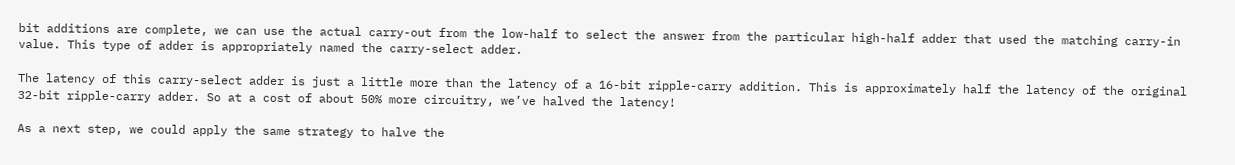bit additions are complete, we can use the actual carry-out from the low-half to select the answer from the particular high-half adder that used the matching carry-in value. This type of adder is appropriately named the carry-select adder.

The latency of this carry-select adder is just a little more than the latency of a 16-bit ripple-carry addition. This is approximately half the latency of the original 32-bit ripple-carry adder. So at a cost of about 50% more circuitry, we’ve halved the latency!

As a next step, we could apply the same strategy to halve the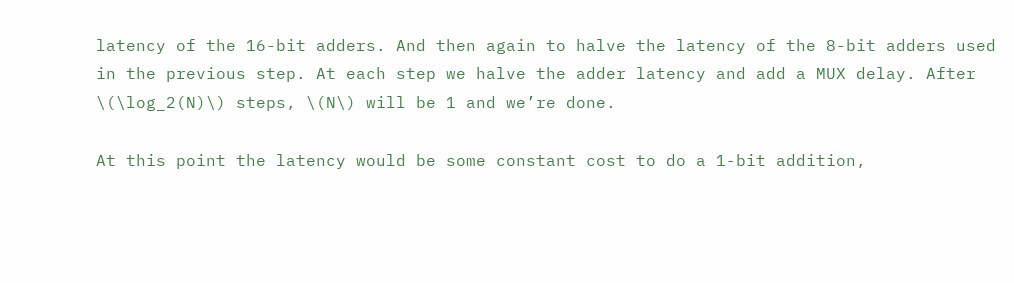latency of the 16-bit adders. And then again to halve the latency of the 8-bit adders used in the previous step. At each step we halve the adder latency and add a MUX delay. After \(\log_2(N)\) steps, \(N\) will be 1 and we’re done.

At this point the latency would be some constant cost to do a 1-bit addition,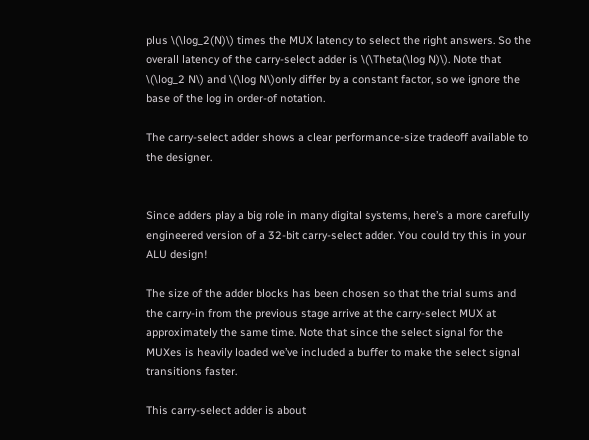plus \(\log_2(N)\) times the MUX latency to select the right answers. So the overall latency of the carry-select adder is \(\Theta(\log N)\). Note that \(\log_2 N\) and \(\log N\)only differ by a constant factor, so we ignore the base of the log in order-of notation.

The carry-select adder shows a clear performance-size tradeoff available to the designer.


Since adders play a big role in many digital systems, here’s a more carefully engineered version of a 32-bit carry-select adder. You could try this in your ALU design!

The size of the adder blocks has been chosen so that the trial sums and the carry-in from the previous stage arrive at the carry-select MUX at approximately the same time. Note that since the select signal for the MUXes is heavily loaded we’ve included a buffer to make the select signal transitions faster.

This carry-select adder is about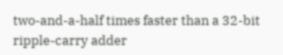two-and-a-half times faster than a 32-bit ripple-carry adder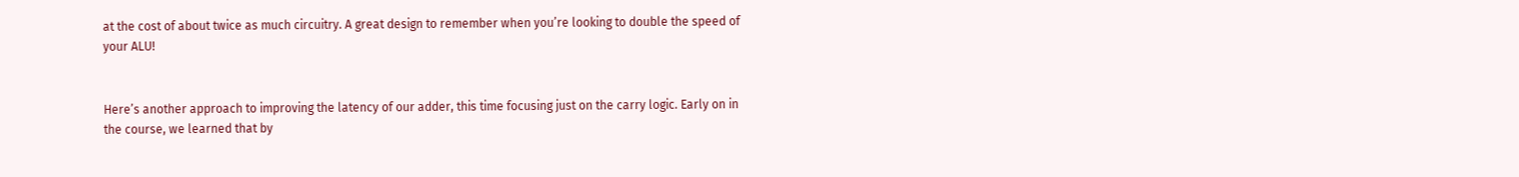at the cost of about twice as much circuitry. A great design to remember when you’re looking to double the speed of your ALU!


Here’s another approach to improving the latency of our adder, this time focusing just on the carry logic. Early on in the course, we learned that by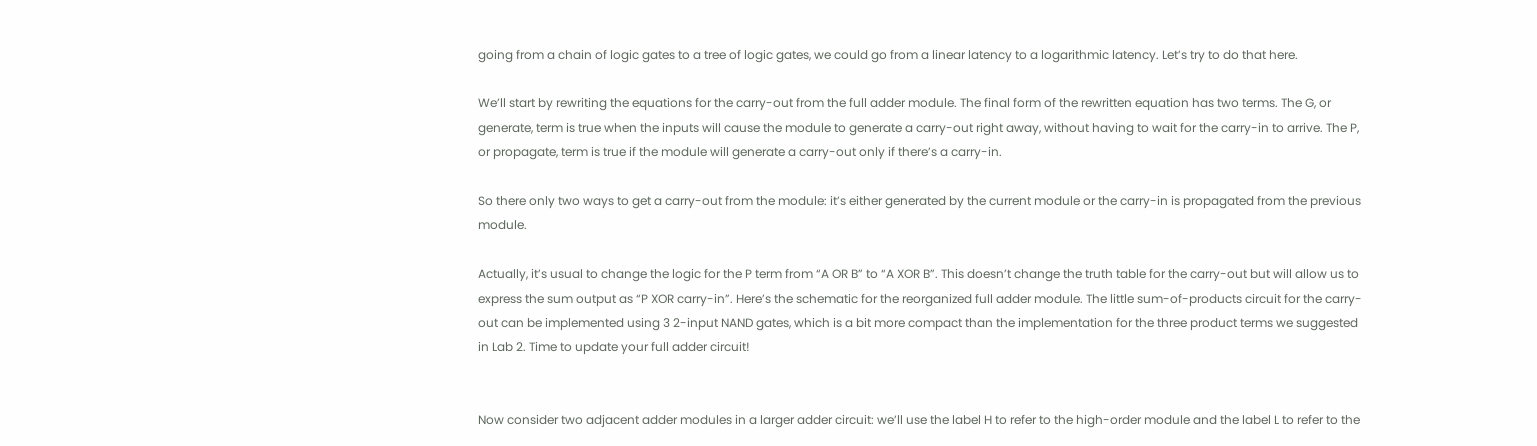going from a chain of logic gates to a tree of logic gates, we could go from a linear latency to a logarithmic latency. Let’s try to do that here.

We’ll start by rewriting the equations for the carry-out from the full adder module. The final form of the rewritten equation has two terms. The G, or generate, term is true when the inputs will cause the module to generate a carry-out right away, without having to wait for the carry-in to arrive. The P, or propagate, term is true if the module will generate a carry-out only if there’s a carry-in.

So there only two ways to get a carry-out from the module: it’s either generated by the current module or the carry-in is propagated from the previous module.

Actually, it’s usual to change the logic for the P term from “A OR B” to “A XOR B”. This doesn’t change the truth table for the carry-out but will allow us to express the sum output as “P XOR carry-in”. Here’s the schematic for the reorganized full adder module. The little sum-of-products circuit for the carry-out can be implemented using 3 2-input NAND gates, which is a bit more compact than the implementation for the three product terms we suggested in Lab 2. Time to update your full adder circuit!


Now consider two adjacent adder modules in a larger adder circuit: we’ll use the label H to refer to the high-order module and the label L to refer to the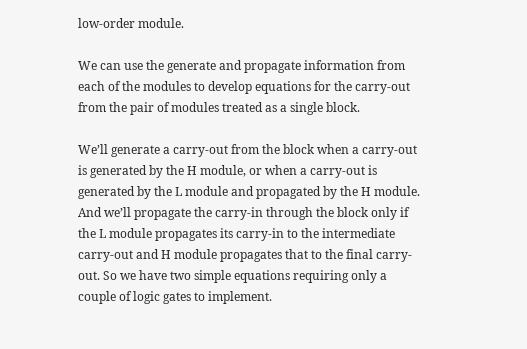low-order module.

We can use the generate and propagate information from each of the modules to develop equations for the carry-out from the pair of modules treated as a single block.

We’ll generate a carry-out from the block when a carry-out is generated by the H module, or when a carry-out is generated by the L module and propagated by the H module. And we’ll propagate the carry-in through the block only if the L module propagates its carry-in to the intermediate carry-out and H module propagates that to the final carry-out. So we have two simple equations requiring only a couple of logic gates to implement.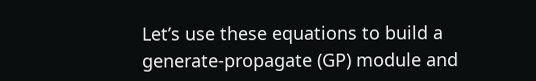Let’s use these equations to build a generate-propagate (GP) module and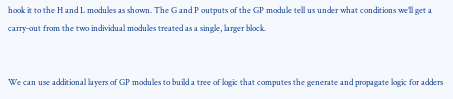hook it to the H and L modules as shown. The G and P outputs of the GP module tell us under what conditions we’ll get a carry-out from the two individual modules treated as a single, larger block.


We can use additional layers of GP modules to build a tree of logic that computes the generate and propagate logic for adders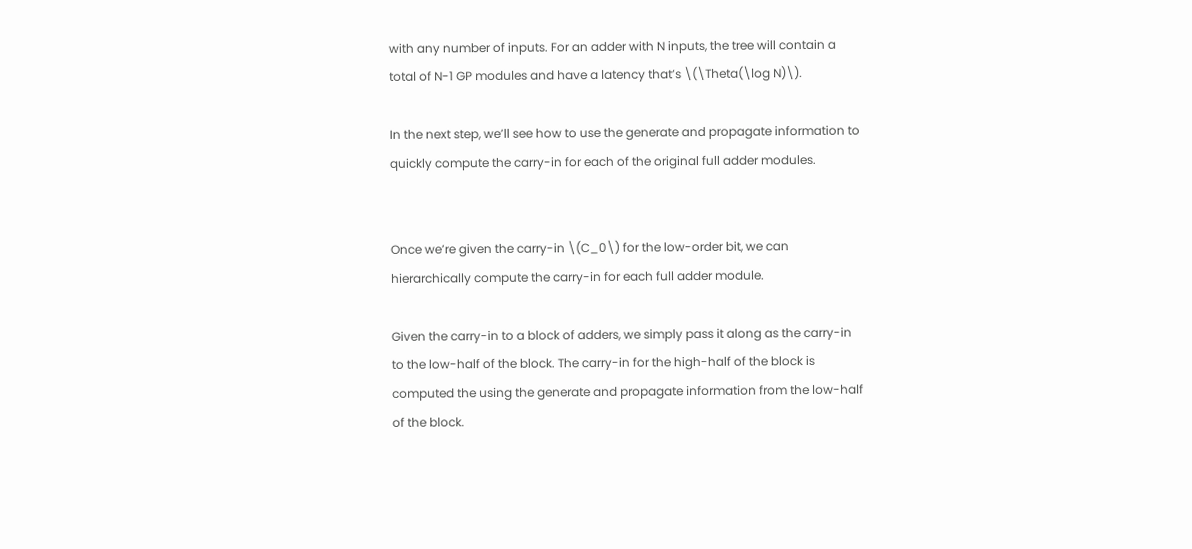with any number of inputs. For an adder with N inputs, the tree will contain a total of N-1 GP modules and have a latency that’s \(\Theta(\log N)\).

In the next step, we’ll see how to use the generate and propagate information to quickly compute the carry-in for each of the original full adder modules.


Once we’re given the carry-in \(C_0\) for the low-order bit, we can hierarchically compute the carry-in for each full adder module.

Given the carry-in to a block of adders, we simply pass it along as the carry-in to the low-half of the block. The carry-in for the high-half of the block is computed the using the generate and propagate information from the low-half of the block.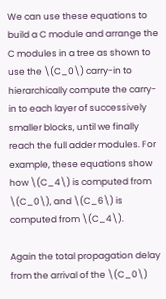We can use these equations to build a C module and arrange the C modules in a tree as shown to use the \(C_0\) carry-in to hierarchically compute the carry-in to each layer of successively smaller blocks, until we finally reach the full adder modules. For example, these equations show how \(C_4\) is computed from \(C_0\), and \(C_6\) is computed from \(C_4\).

Again the total propagation delay from the arrival of the \(C_0\)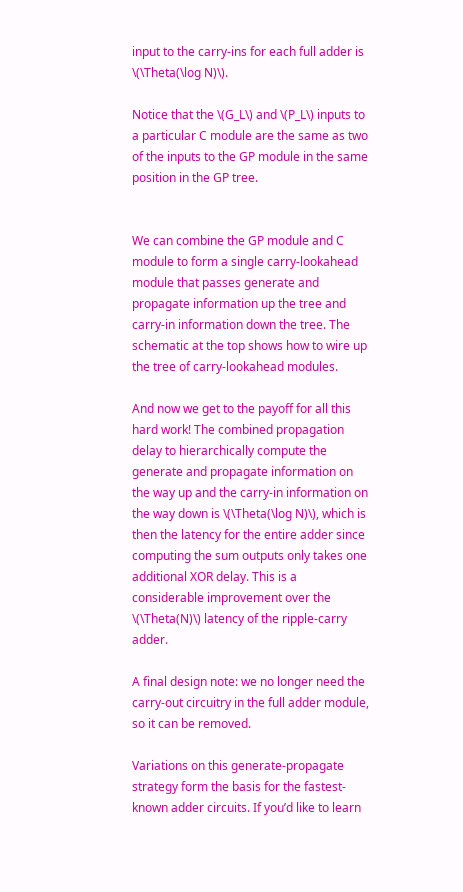input to the carry-ins for each full adder is \(\Theta(\log N)\).

Notice that the \(G_L\) and \(P_L\) inputs to a particular C module are the same as two of the inputs to the GP module in the same position in the GP tree.


We can combine the GP module and C module to form a single carry-lookahead module that passes generate and propagate information up the tree and carry-in information down the tree. The schematic at the top shows how to wire up the tree of carry-lookahead modules.

And now we get to the payoff for all this hard work! The combined propagation delay to hierarchically compute the generate and propagate information on the way up and the carry-in information on the way down is \(\Theta(\log N)\), which is then the latency for the entire adder since computing the sum outputs only takes one additional XOR delay. This is a considerable improvement over the \(\Theta(N)\) latency of the ripple-carry adder.

A final design note: we no longer need the carry-out circuitry in the full adder module, so it can be removed.

Variations on this generate-propagate strategy form the basis for the fastest-known adder circuits. If you’d like to learn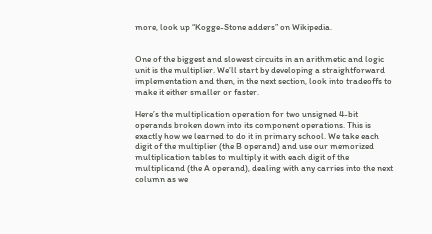more, look up “Kogge-Stone adders” on Wikipedia.


One of the biggest and slowest circuits in an arithmetic and logic unit is the multiplier. We’ll start by developing a straightforward implementation and then, in the next section, look into tradeoffs to make it either smaller or faster.

Here’s the multiplication operation for two unsigned 4-bit operands broken down into its component operations. This is exactly how we learned to do it in primary school. We take each digit of the multiplier (the B operand) and use our memorized multiplication tables to multiply it with each digit of the multiplicand (the A operand), dealing with any carries into the next column as we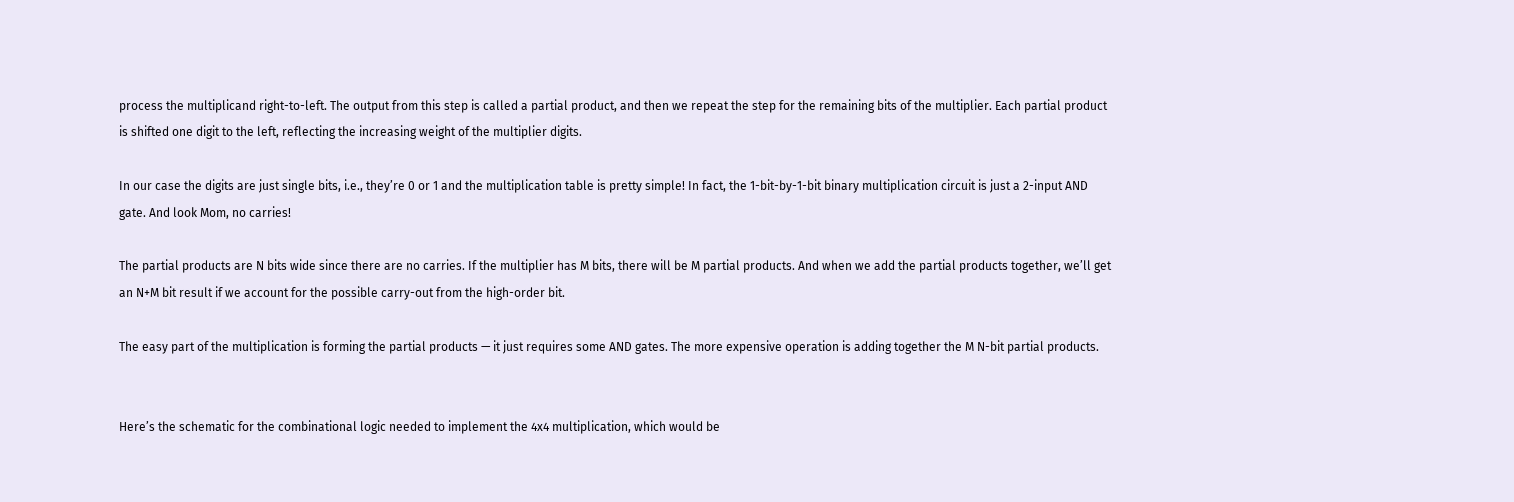process the multiplicand right-to-left. The output from this step is called a partial product, and then we repeat the step for the remaining bits of the multiplier. Each partial product is shifted one digit to the left, reflecting the increasing weight of the multiplier digits.

In our case the digits are just single bits, i.e., they’re 0 or 1 and the multiplication table is pretty simple! In fact, the 1-bit-by-1-bit binary multiplication circuit is just a 2-input AND gate. And look Mom, no carries!

The partial products are N bits wide since there are no carries. If the multiplier has M bits, there will be M partial products. And when we add the partial products together, we’ll get an N+M bit result if we account for the possible carry-out from the high-order bit.

The easy part of the multiplication is forming the partial products — it just requires some AND gates. The more expensive operation is adding together the M N-bit partial products.


Here’s the schematic for the combinational logic needed to implement the 4x4 multiplication, which would be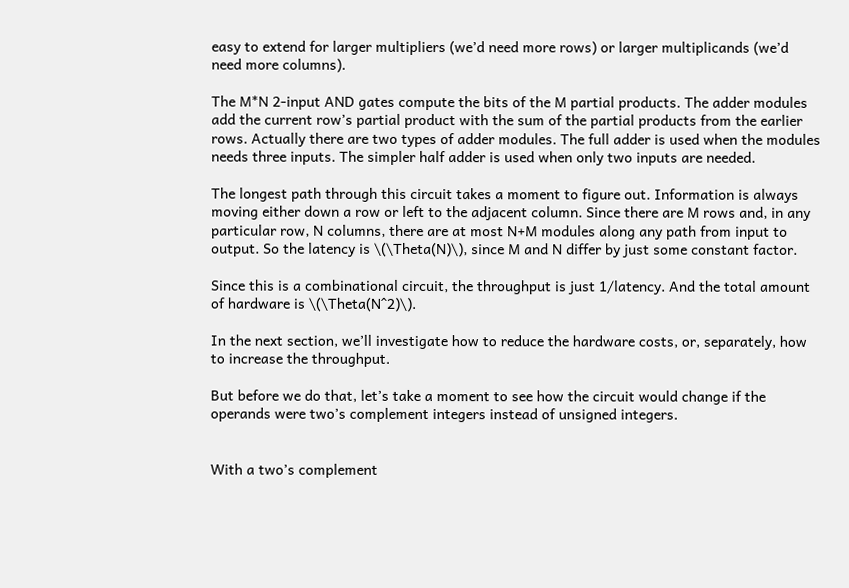easy to extend for larger multipliers (we’d need more rows) or larger multiplicands (we’d need more columns).

The M*N 2-input AND gates compute the bits of the M partial products. The adder modules add the current row’s partial product with the sum of the partial products from the earlier rows. Actually there are two types of adder modules. The full adder is used when the modules needs three inputs. The simpler half adder is used when only two inputs are needed.

The longest path through this circuit takes a moment to figure out. Information is always moving either down a row or left to the adjacent column. Since there are M rows and, in any particular row, N columns, there are at most N+M modules along any path from input to output. So the latency is \(\Theta(N)\), since M and N differ by just some constant factor.

Since this is a combinational circuit, the throughput is just 1/latency. And the total amount of hardware is \(\Theta(N^2)\).

In the next section, we’ll investigate how to reduce the hardware costs, or, separately, how to increase the throughput.

But before we do that, let’s take a moment to see how the circuit would change if the operands were two’s complement integers instead of unsigned integers.


With a two’s complement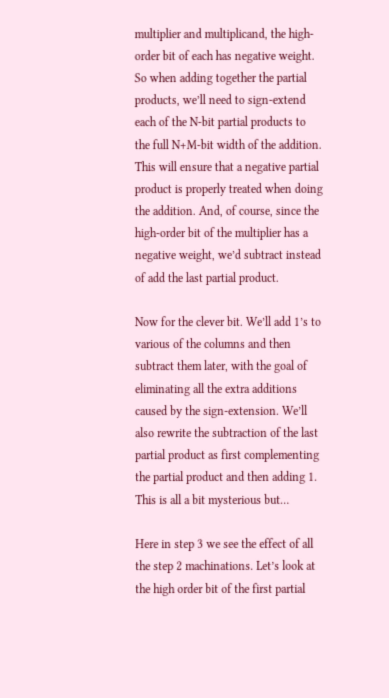multiplier and multiplicand, the high-order bit of each has negative weight. So when adding together the partial products, we’ll need to sign-extend each of the N-bit partial products to the full N+M-bit width of the addition. This will ensure that a negative partial product is properly treated when doing the addition. And, of course, since the high-order bit of the multiplier has a negative weight, we’d subtract instead of add the last partial product.

Now for the clever bit. We’ll add 1’s to various of the columns and then subtract them later, with the goal of eliminating all the extra additions caused by the sign-extension. We’ll also rewrite the subtraction of the last partial product as first complementing the partial product and then adding 1. This is all a bit mysterious but…

Here in step 3 we see the effect of all the step 2 machinations. Let’s look at the high order bit of the first partial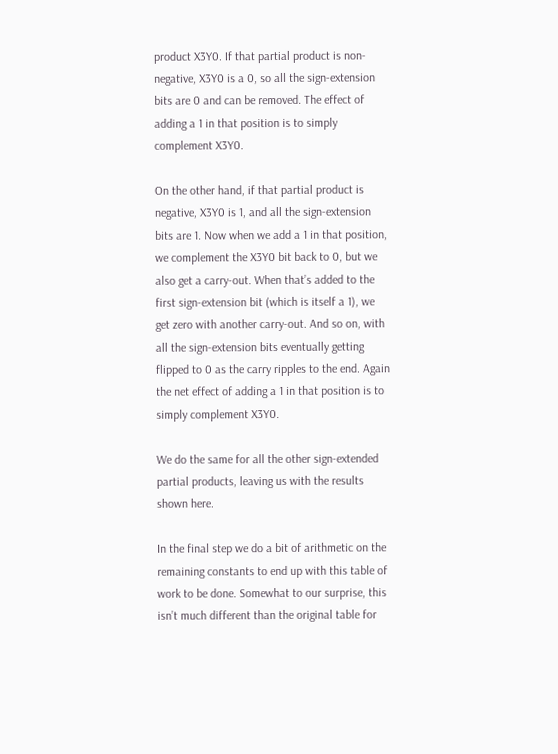product X3Y0. If that partial product is non-negative, X3Y0 is a 0, so all the sign-extension bits are 0 and can be removed. The effect of adding a 1 in that position is to simply complement X3Y0.

On the other hand, if that partial product is negative, X3Y0 is 1, and all the sign-extension bits are 1. Now when we add a 1 in that position, we complement the X3Y0 bit back to 0, but we also get a carry-out. When that’s added to the first sign-extension bit (which is itself a 1), we get zero with another carry-out. And so on, with all the sign-extension bits eventually getting flipped to 0 as the carry ripples to the end. Again the net effect of adding a 1 in that position is to simply complement X3Y0.

We do the same for all the other sign-extended partial products, leaving us with the results shown here.

In the final step we do a bit of arithmetic on the remaining constants to end up with this table of work to be done. Somewhat to our surprise, this isn’t much different than the original table for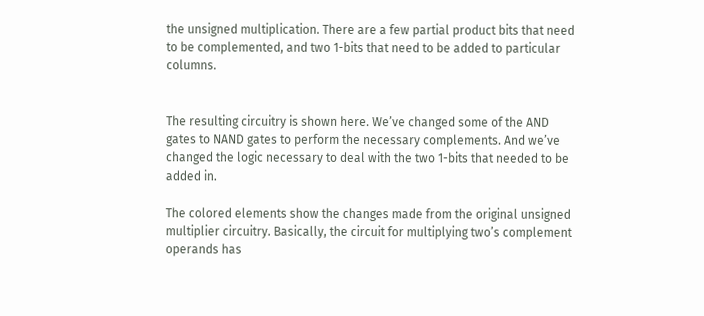the unsigned multiplication. There are a few partial product bits that need to be complemented, and two 1-bits that need to be added to particular columns.


The resulting circuitry is shown here. We’ve changed some of the AND gates to NAND gates to perform the necessary complements. And we’ve changed the logic necessary to deal with the two 1-bits that needed to be added in.

The colored elements show the changes made from the original unsigned multiplier circuitry. Basically, the circuit for multiplying two’s complement operands has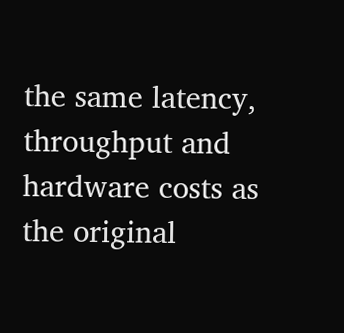the same latency, throughput and hardware costs as the original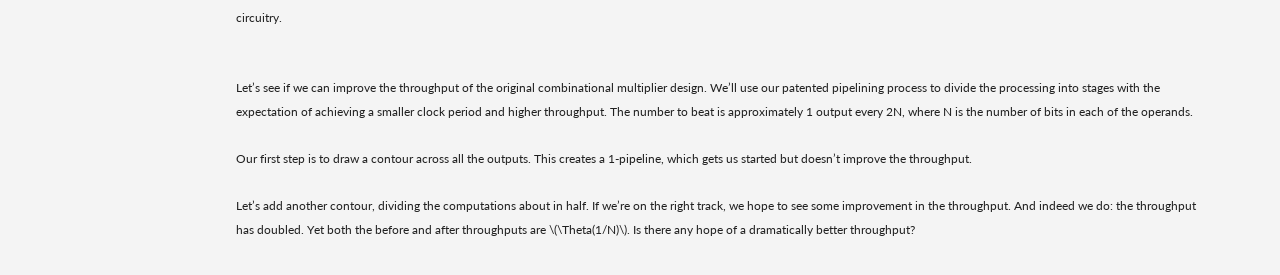circuitry.


Let’s see if we can improve the throughput of the original combinational multiplier design. We’ll use our patented pipelining process to divide the processing into stages with the expectation of achieving a smaller clock period and higher throughput. The number to beat is approximately 1 output every 2N, where N is the number of bits in each of the operands.

Our first step is to draw a contour across all the outputs. This creates a 1-pipeline, which gets us started but doesn’t improve the throughput.

Let’s add another contour, dividing the computations about in half. If we’re on the right track, we hope to see some improvement in the throughput. And indeed we do: the throughput has doubled. Yet both the before and after throughputs are \(\Theta(1/N)\). Is there any hope of a dramatically better throughput?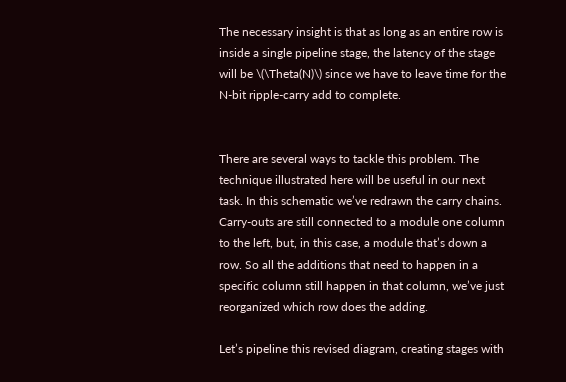The necessary insight is that as long as an entire row is inside a single pipeline stage, the latency of the stage will be \(\Theta(N)\) since we have to leave time for the N-bit ripple-carry add to complete.


There are several ways to tackle this problem. The technique illustrated here will be useful in our next task. In this schematic we’ve redrawn the carry chains. Carry-outs are still connected to a module one column to the left, but, in this case, a module that’s down a row. So all the additions that need to happen in a specific column still happen in that column, we’ve just reorganized which row does the adding.

Let’s pipeline this revised diagram, creating stages with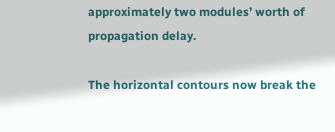approximately two modules’ worth of propagation delay.

The horizontal contours now break the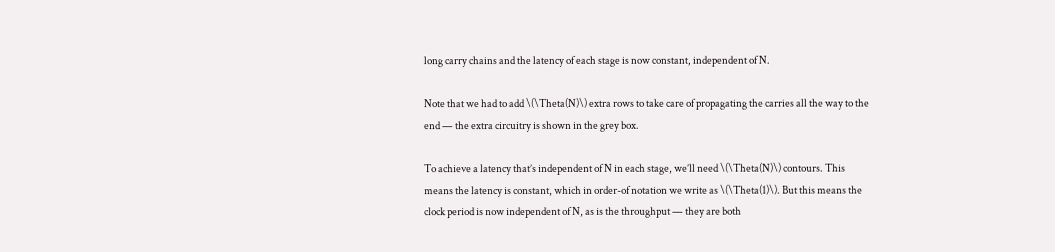long carry chains and the latency of each stage is now constant, independent of N.

Note that we had to add \(\Theta(N)\) extra rows to take care of propagating the carries all the way to the end — the extra circuitry is shown in the grey box.

To achieve a latency that’s independent of N in each stage, we’ll need \(\Theta(N)\) contours. This means the latency is constant, which in order-of notation we write as \(\Theta(1)\). But this means the clock period is now independent of N, as is the throughput — they are both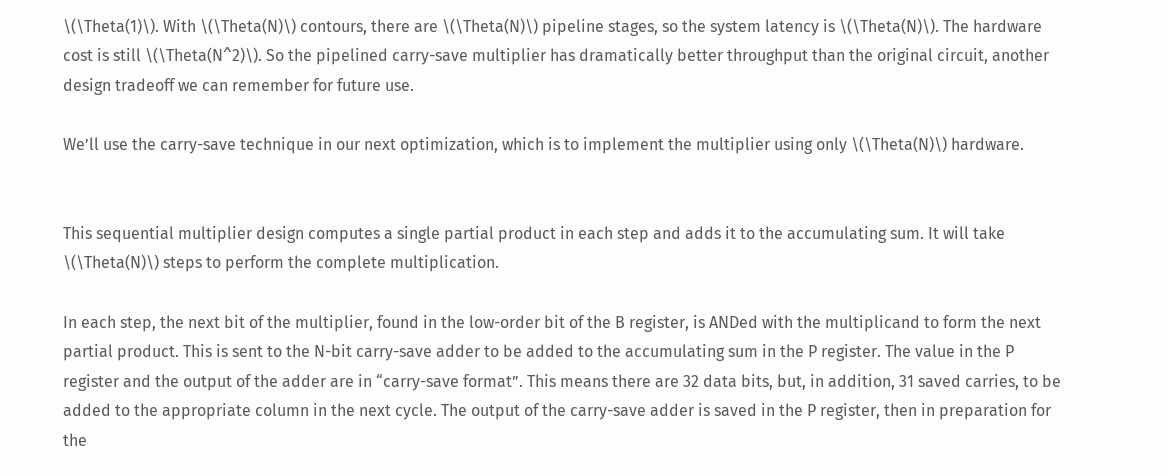\(\Theta(1)\). With \(\Theta(N)\) contours, there are \(\Theta(N)\) pipeline stages, so the system latency is \(\Theta(N)\). The hardware cost is still \(\Theta(N^2)\). So the pipelined carry-save multiplier has dramatically better throughput than the original circuit, another design tradeoff we can remember for future use.

We’ll use the carry-save technique in our next optimization, which is to implement the multiplier using only \(\Theta(N)\) hardware.


This sequential multiplier design computes a single partial product in each step and adds it to the accumulating sum. It will take \(\Theta(N)\) steps to perform the complete multiplication.

In each step, the next bit of the multiplier, found in the low-order bit of the B register, is ANDed with the multiplicand to form the next partial product. This is sent to the N-bit carry-save adder to be added to the accumulating sum in the P register. The value in the P register and the output of the adder are in “carry-save format”. This means there are 32 data bits, but, in addition, 31 saved carries, to be added to the appropriate column in the next cycle. The output of the carry-save adder is saved in the P register, then in preparation for the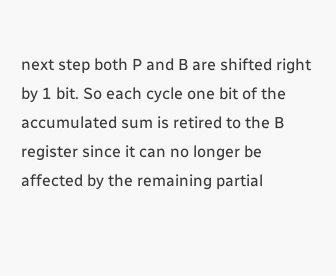next step both P and B are shifted right by 1 bit. So each cycle one bit of the accumulated sum is retired to the B register since it can no longer be affected by the remaining partial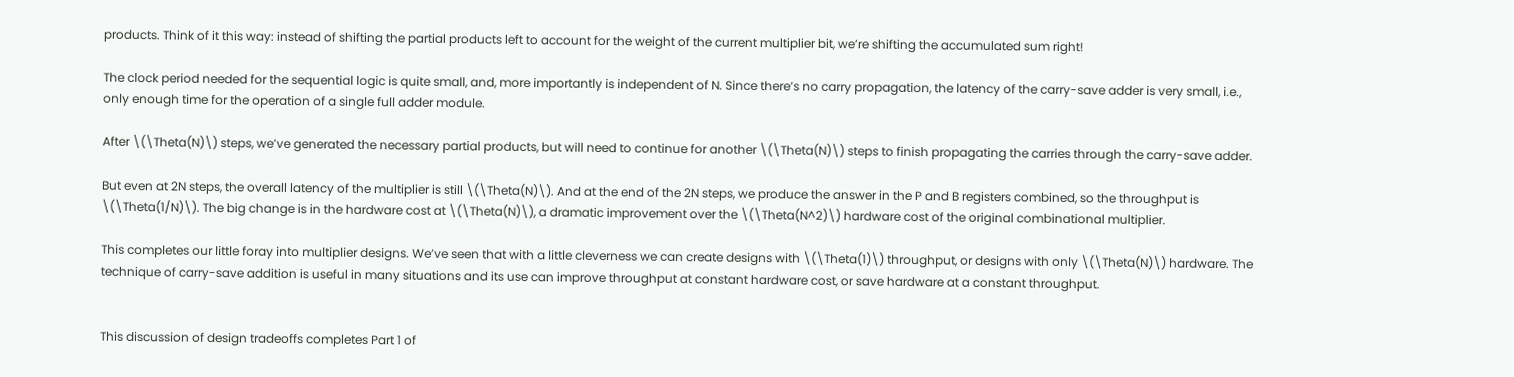products. Think of it this way: instead of shifting the partial products left to account for the weight of the current multiplier bit, we’re shifting the accumulated sum right!

The clock period needed for the sequential logic is quite small, and, more importantly is independent of N. Since there’s no carry propagation, the latency of the carry-save adder is very small, i.e., only enough time for the operation of a single full adder module.

After \(\Theta(N)\) steps, we’ve generated the necessary partial products, but will need to continue for another \(\Theta(N)\) steps to finish propagating the carries through the carry-save adder.

But even at 2N steps, the overall latency of the multiplier is still \(\Theta(N)\). And at the end of the 2N steps, we produce the answer in the P and B registers combined, so the throughput is \(\Theta(1/N)\). The big change is in the hardware cost at \(\Theta(N)\), a dramatic improvement over the \(\Theta(N^2)\) hardware cost of the original combinational multiplier.

This completes our little foray into multiplier designs. We’ve seen that with a little cleverness we can create designs with \(\Theta(1)\) throughput, or designs with only \(\Theta(N)\) hardware. The technique of carry-save addition is useful in many situations and its use can improve throughput at constant hardware cost, or save hardware at a constant throughput.


This discussion of design tradeoffs completes Part 1 of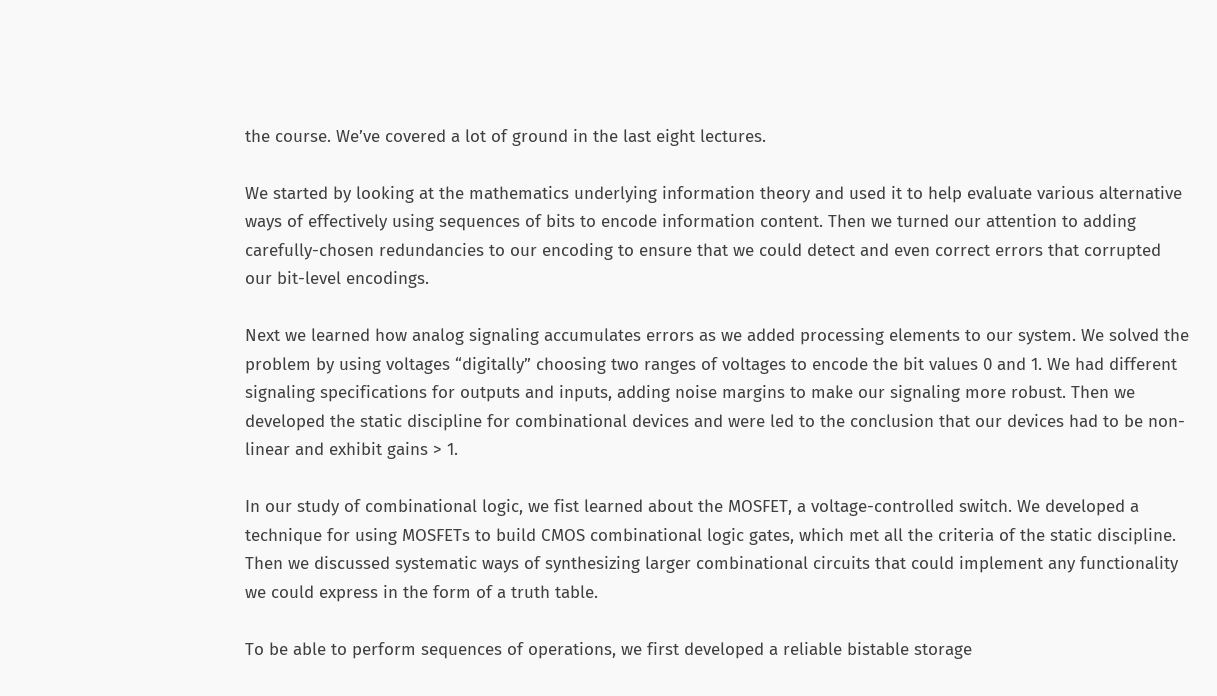the course. We’ve covered a lot of ground in the last eight lectures.

We started by looking at the mathematics underlying information theory and used it to help evaluate various alternative ways of effectively using sequences of bits to encode information content. Then we turned our attention to adding carefully-chosen redundancies to our encoding to ensure that we could detect and even correct errors that corrupted our bit-level encodings.

Next we learned how analog signaling accumulates errors as we added processing elements to our system. We solved the problem by using voltages “digitally” choosing two ranges of voltages to encode the bit values 0 and 1. We had different signaling specifications for outputs and inputs, adding noise margins to make our signaling more robust. Then we developed the static discipline for combinational devices and were led to the conclusion that our devices had to be non-linear and exhibit gains > 1.

In our study of combinational logic, we fist learned about the MOSFET, a voltage-controlled switch. We developed a technique for using MOSFETs to build CMOS combinational logic gates, which met all the criteria of the static discipline. Then we discussed systematic ways of synthesizing larger combinational circuits that could implement any functionality we could express in the form of a truth table.

To be able to perform sequences of operations, we first developed a reliable bistable storage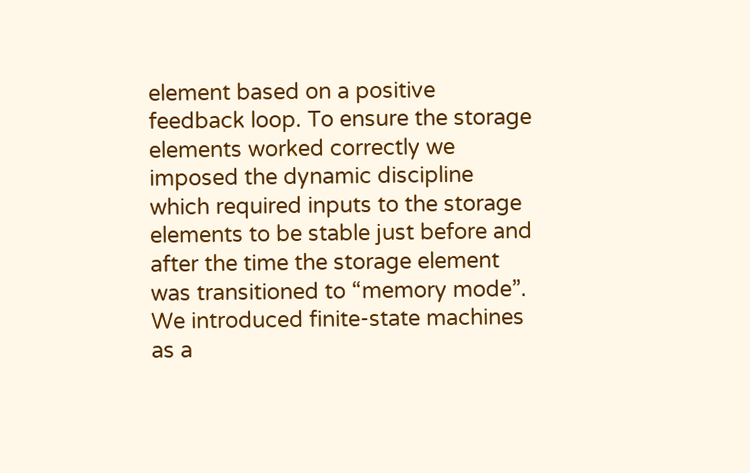element based on a positive feedback loop. To ensure the storage elements worked correctly we imposed the dynamic discipline which required inputs to the storage elements to be stable just before and after the time the storage element was transitioned to “memory mode”. We introduced finite-state machines as a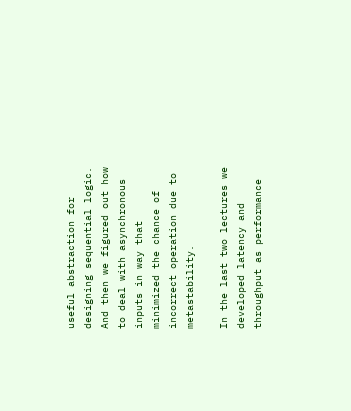useful abstraction for designing sequential logic. And then we figured out how to deal with asynchronous inputs in way that minimized the chance of incorrect operation due to metastability.

In the last two lectures we developed latency and throughput as performance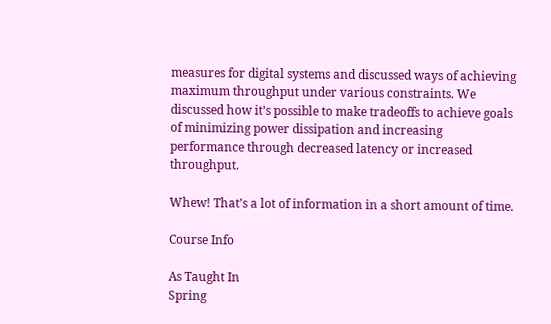measures for digital systems and discussed ways of achieving maximum throughput under various constraints. We discussed how it’s possible to make tradeoffs to achieve goals of minimizing power dissipation and increasing performance through decreased latency or increased throughput.

Whew! That’s a lot of information in a short amount of time.

Course Info

As Taught In
Spring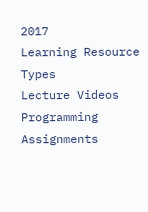2017
Learning Resource Types
Lecture Videos
Programming Assignments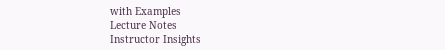with Examples
Lecture Notes
Instructor Insights